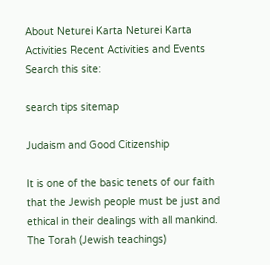About Neturei Karta Neturei Karta Activities Recent Activities and Events
Search this site:

search tips sitemap

Judaism and Good Citizenship

It is one of the basic tenets of our faith that the Jewish people must be just and ethical in their dealings with all mankind. The Torah (Jewish teachings)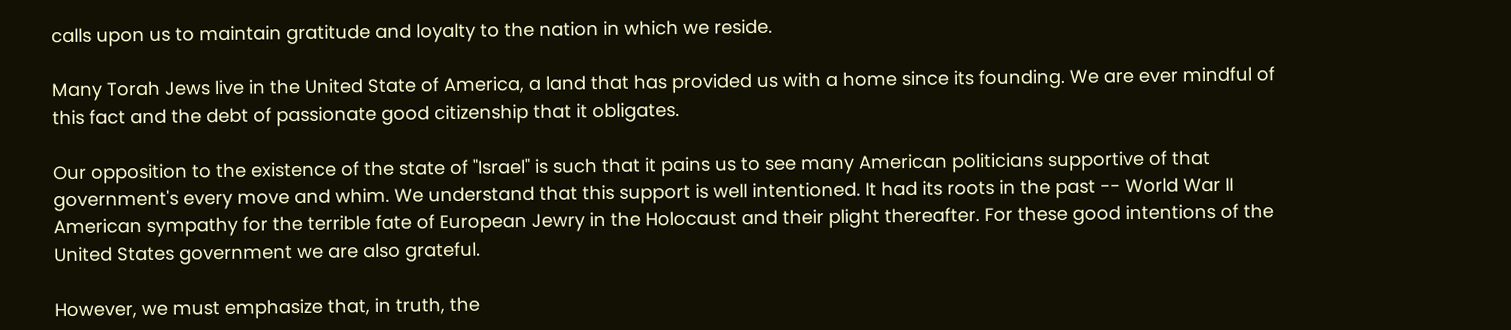calls upon us to maintain gratitude and loyalty to the nation in which we reside.

Many Torah Jews live in the United State of America, a land that has provided us with a home since its founding. We are ever mindful of this fact and the debt of passionate good citizenship that it obligates.

Our opposition to the existence of the state of "Israel" is such that it pains us to see many American politicians supportive of that government's every move and whim. We understand that this support is well intentioned. It had its roots in the past -- World War II American sympathy for the terrible fate of European Jewry in the Holocaust and their plight thereafter. For these good intentions of the United States government we are also grateful.

However, we must emphasize that, in truth, the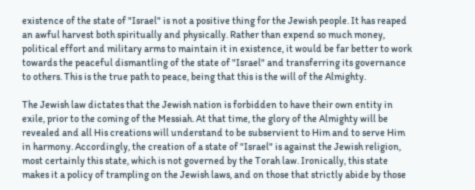existence of the state of "Israel" is not a positive thing for the Jewish people. It has reaped an awful harvest both spiritually and physically. Rather than expend so much money, political effort and military arms to maintain it in existence, it would be far better to work towards the peaceful dismantling of the state of "Israel" and transferring its governance to others. This is the true path to peace, being that this is the will of the Almighty.

The Jewish law dictates that the Jewish nation is forbidden to have their own entity in exile, prior to the coming of the Messiah. At that time, the glory of the Almighty will be revealed and all His creations will understand to be subservient to Him and to serve Him in harmony. Accordingly, the creation of a state of "Israel" is against the Jewish religion, most certainly this state, which is not governed by the Torah law. Ironically, this state makes it a policy of trampling on the Jewish laws, and on those that strictly abide by those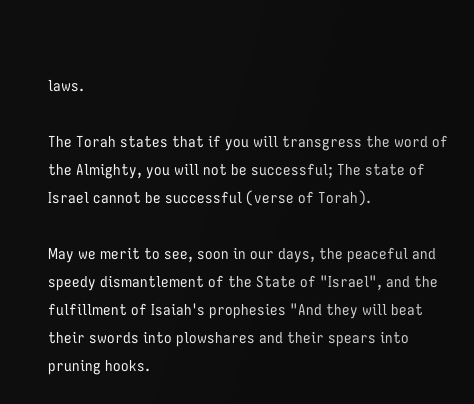laws.

The Torah states that if you will transgress the word of the Almighty, you will not be successful; The state of Israel cannot be successful (verse of Torah).

May we merit to see, soon in our days, the peaceful and speedy dismantlement of the State of "Israel", and the fulfillment of Isaiah's prophesies "And they will beat their swords into plowshares and their spears into pruning hooks.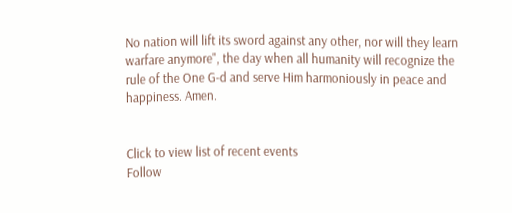No nation will lift its sword against any other, nor will they learn warfare anymore", the day when all humanity will recognize the rule of the One G-d and serve Him harmoniously in peace and happiness. Amen.


Click to view list of recent events
Follow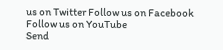us on Twitter Follow us on Facebook Follow us on YouTube
Send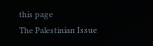this page
The Palestinian Issue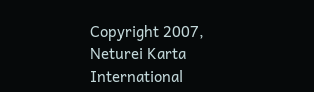Copyright 2007, Neturei Karta International